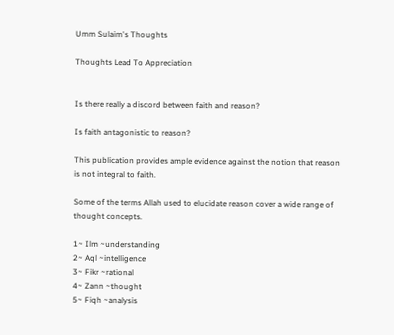Umm Sulaim's Thoughts

Thoughts Lead To Appreciation


Is there really a discord between faith and reason?

Is faith antagonistic to reason?

This publication provides ample evidence against the notion that reason is not integral to faith.

Some of the terms Allah used to elucidate reason cover a wide range of thought concepts.

1~ Ilm ~understanding
2~ Aql ~intelligence
3~ Fikr ~rational
4~ Zann ~thought
5~ Fiqh ~analysis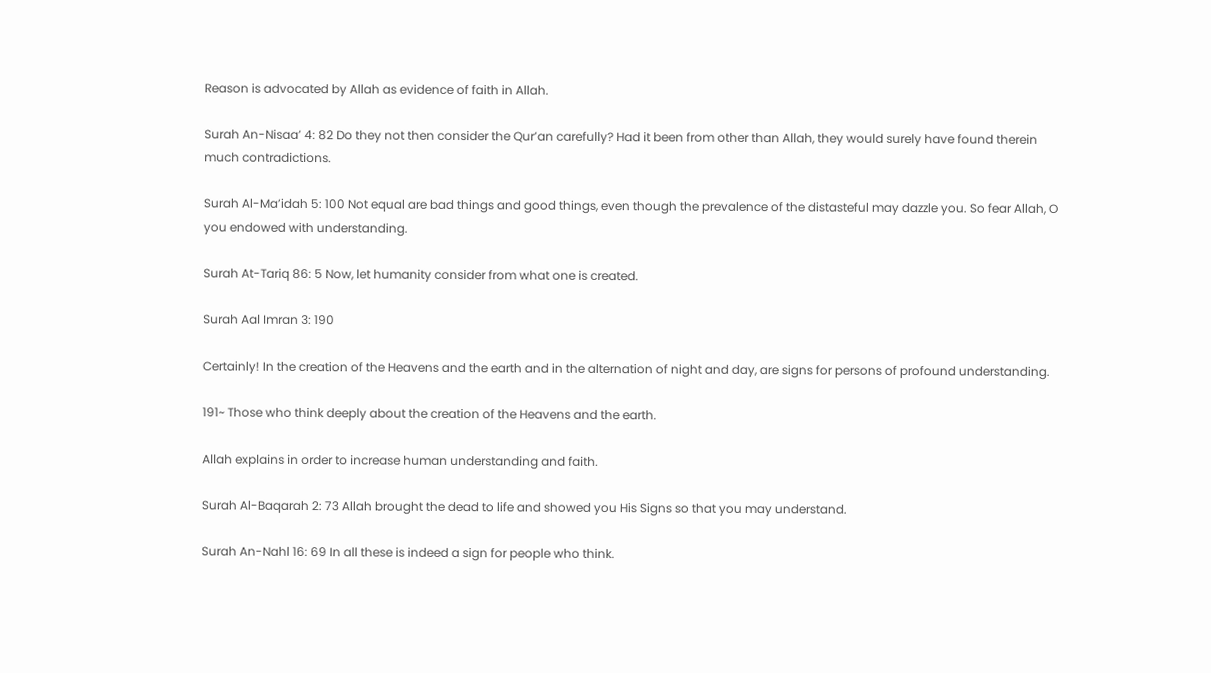Reason is advocated by Allah as evidence of faith in Allah.

Surah An-Nisaa’ 4: 82 Do they not then consider the Qur’an carefully? Had it been from other than Allah, they would surely have found therein much contradictions.

Surah Al-Ma’idah 5: 100 Not equal are bad things and good things, even though the prevalence of the distasteful may dazzle you. So fear Allah, O you endowed with understanding.

Surah At-Tariq 86: 5 Now, let humanity consider from what one is created.

Surah Aal Imran 3: 190

Certainly! In the creation of the Heavens and the earth and in the alternation of night and day, are signs for persons of profound understanding.

191~ Those who think deeply about the creation of the Heavens and the earth.

Allah explains in order to increase human understanding and faith.

Surah Al-Baqarah 2: 73 Allah brought the dead to life and showed you His Signs so that you may understand.

Surah An-Nahl 16: 69 In all these is indeed a sign for people who think.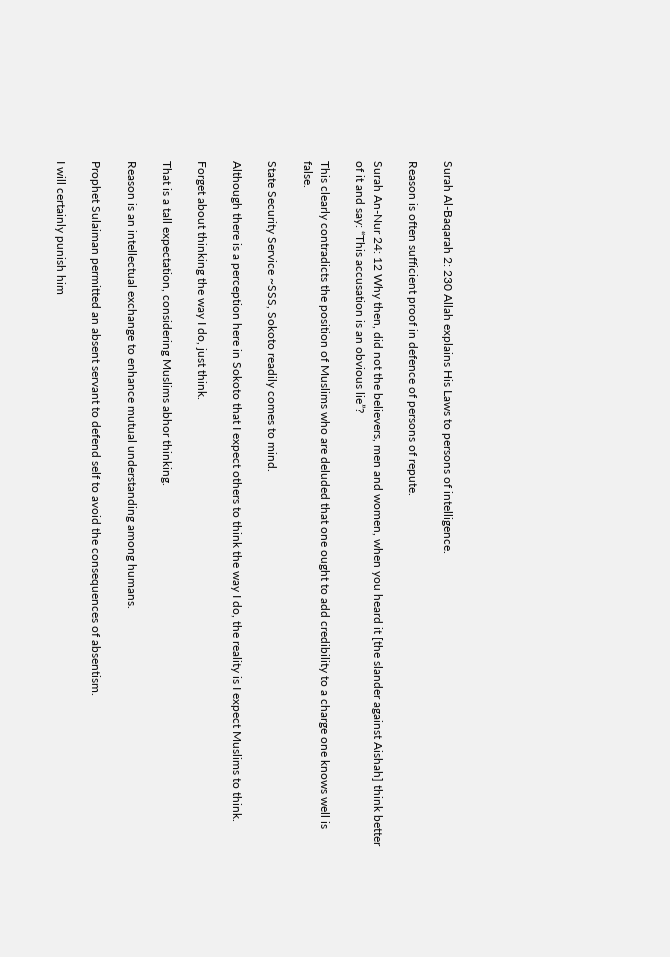Surah Al-Baqarah 2: 230 Allah explains His Laws to persons of intelligence.

Reason is often sufficient proof in defence of persons of repute.

Surah An-Nur 24: 12 Why then, did not the believers, men and women, when you heard it [the slander against Aishah] think better of it and say: “This accusation is an obvious lie”?

This clearly contradicts the position of Muslims who are deluded that one ought to add credibility to a charge one knows well is false.

State Security Service ~SSS, Sokoto readily comes to mind.

Although there is a perception here in Sokoto that I expect others to think the way I do, the reality is I expect Muslims to think.

Forget about thinking the way I do, just think.

That is a tall expectation, considering Muslims abhor thinking.

Reason is an intellectual exchange to enhance mutual understanding among humans.

Prophet Sulaiman permitted an absent servant to defend self to avoid the consequences of absentism.

I will certainly punish him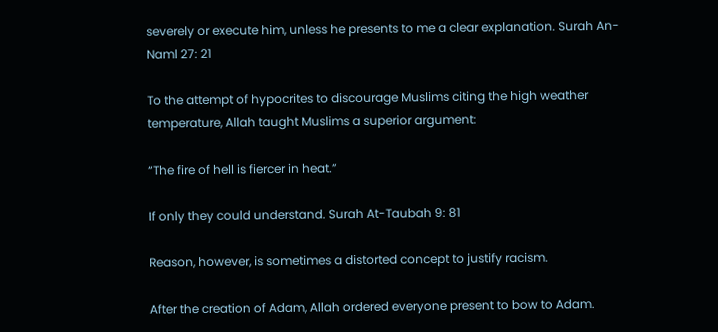severely or execute him, unless he presents to me a clear explanation. Surah An-Naml 27: 21

To the attempt of hypocrites to discourage Muslims citing the high weather temperature, Allah taught Muslims a superior argument:

“The fire of hell is fiercer in heat.”

If only they could understand. Surah At-Taubah 9: 81

Reason, however, is sometimes a distorted concept to justify racism.

After the creation of Adam, Allah ordered everyone present to bow to Adam.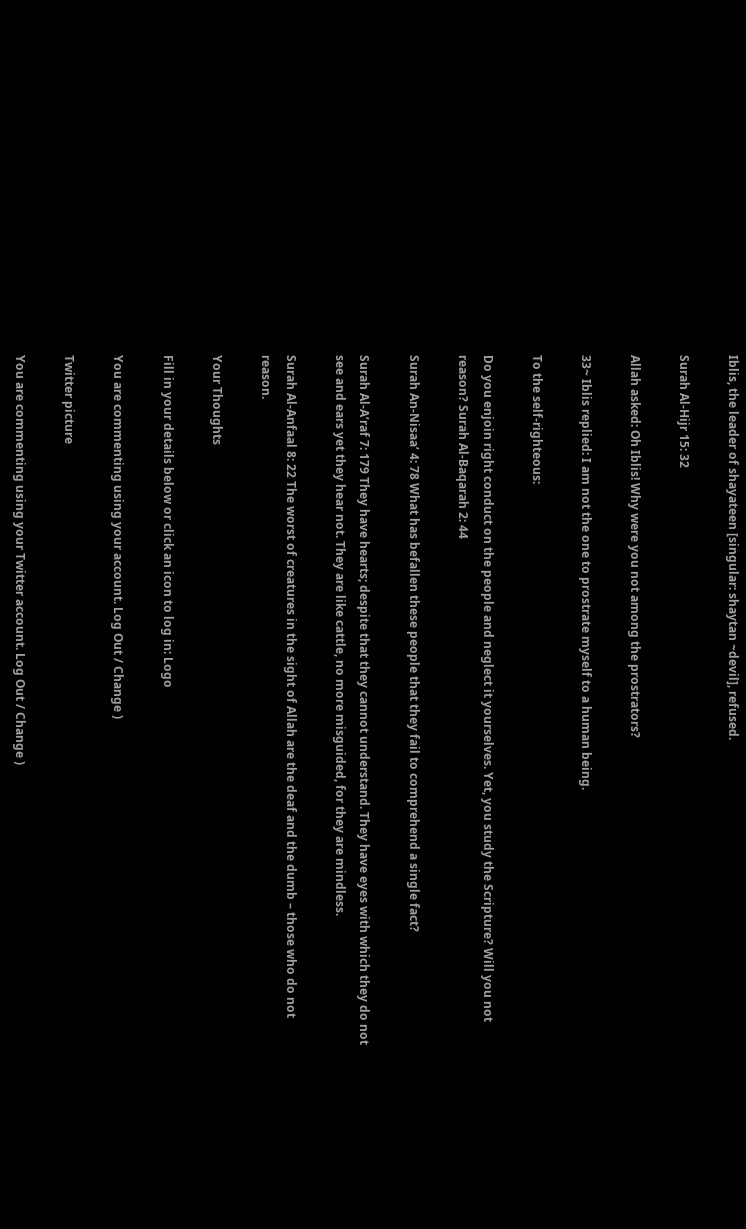Iblis, the leader of shayateen [singular: shaytan ~devil], refused.

Surah Al-Hijr 15: 32

Allah asked: Oh Iblis! Why were you not among the prostrators?

33~ Iblis replied: I am not the one to prostrate myself to a human being.

To the self-righteous:

Do you enjoin right conduct on the people and neglect it yourselves. Yet, you study the Scripture? Will you not reason? Surah Al-Baqarah 2: 44

Surah An-Nisaa’ 4: 78 What has befallen these people that they fail to comprehend a single fact?

Surah Al-A’raf 7: 179 They have hearts; despite that they cannot understand. They have eyes with which they do not see and ears yet they hear not. They are like cattle, no more misguided, for they are mindless.

Surah Al-Anfaal 8: 22 The worst of creatures in the sight of Allah are the deaf and the dumb – those who do not reason.

Your Thoughts

Fill in your details below or click an icon to log in: Logo

You are commenting using your account. Log Out / Change )

Twitter picture

You are commenting using your Twitter account. Log Out / Change )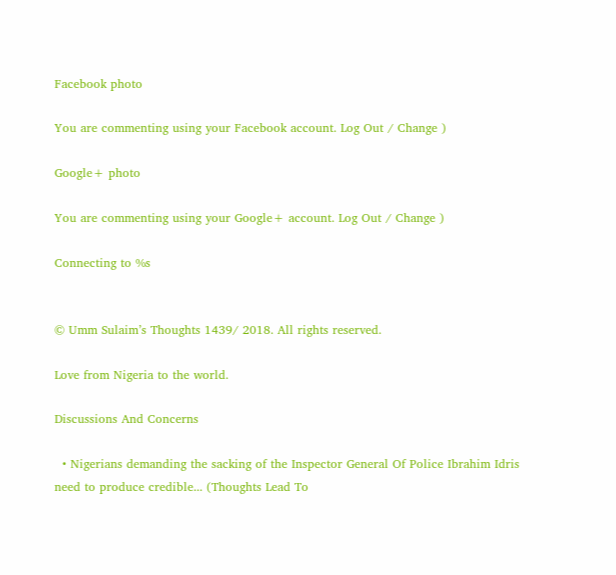Facebook photo

You are commenting using your Facebook account. Log Out / Change )

Google+ photo

You are commenting using your Google+ account. Log Out / Change )

Connecting to %s


© Umm Sulaim’s Thoughts 1439/ 2018. All rights reserved.

Love from Nigeria to the world.

Discussions And Concerns

  • Nigerians demanding the sacking of the Inspector General Of Police Ibrahim Idris need to produce credible... (Thoughts Lead To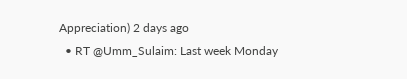Appreciation) 2 days ago
  • RT @Umm_Sulaim: Last week Monday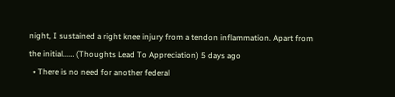night, I sustained a right knee injury from a tendon inflammation. Apart from the initial...… (Thoughts Lead To Appreciation) 5 days ago
  • There is no need for another federal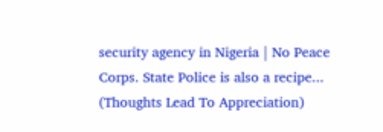security agency in Nigeria | No Peace Corps. State Police is also a recipe... (Thoughts Lead To Appreciation)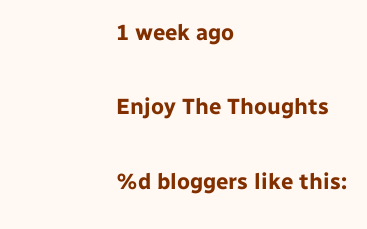1 week ago

Enjoy The Thoughts

%d bloggers like this: